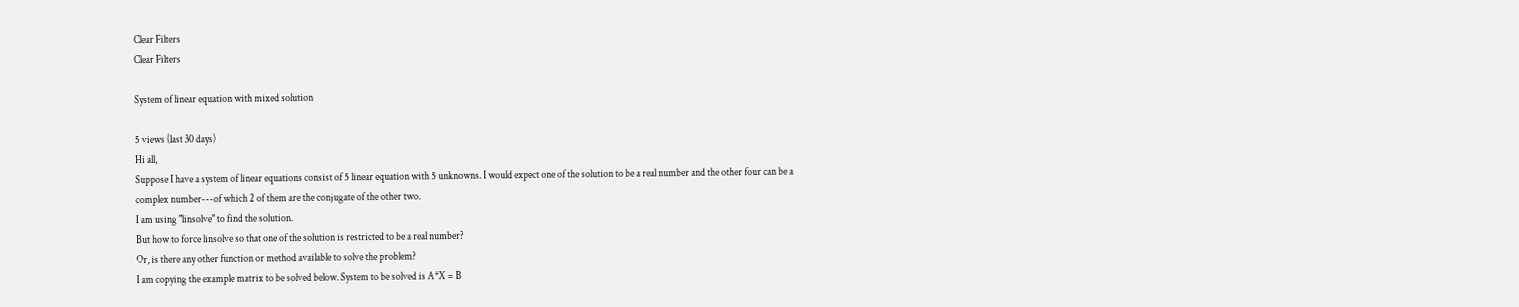Clear Filters
Clear Filters

System of linear equation with mixed solution

5 views (last 30 days)
Hi all,
Suppose I have a system of linear equations consist of 5 linear equation with 5 unknowns. I would expect one of the solution to be a real number and the other four can be a complex number---of which 2 of them are the conjugate of the other two.
I am using "linsolve" to find the solution.
But how to force linsolve so that one of the solution is restricted to be a real number?
Or, is there any other function or method available to solve the problem?
I am copying the example matrix to be solved below. System to be solved is A*X = B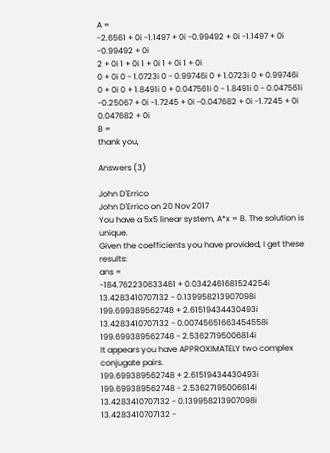A =
-2.6561 + 0i -1.1497 + 0i -0.99492 + 0i -1.1497 + 0i -0.99492 + 0i
2 + 0i 1 + 0i 1 + 0i 1 + 0i 1 + 0i
0 + 0i 0 - 1.0723i 0 - 0.99746i 0 + 1.0723i 0 + 0.99746i
0 + 0i 0 + 1.8491i 0 + 0.047561i 0 - 1.8491i 0 - 0.047561i
-0.25067 + 0i -1.7245 + 0i -0.047682 + 0i -1.7245 + 0i 0.047682 + 0i
B =
thank you,

Answers (3)

John D'Errico
John D'Errico on 20 Nov 2017
You have a 5x5 linear system, A*x = B. The solution is unique.
Given the coefficients you have provided, I get these results:
ans =
-184.762230633461 + 0.0342461681524254i
13.4283410707132 - 0.139958213907098i
199.699389562748 + 2.61519434430493i
13.4283410707132 - 0.00745651663454558i
199.699389562748 - 2.53627195006814i
It appears you have APPROXIMATELY two complex conjugate pairs.
199.699389562748 + 2.61519434430493i
199.699389562748 - 2.53627195006814i
13.4283410707132 - 0.139958213907098i
13.4283410707132 -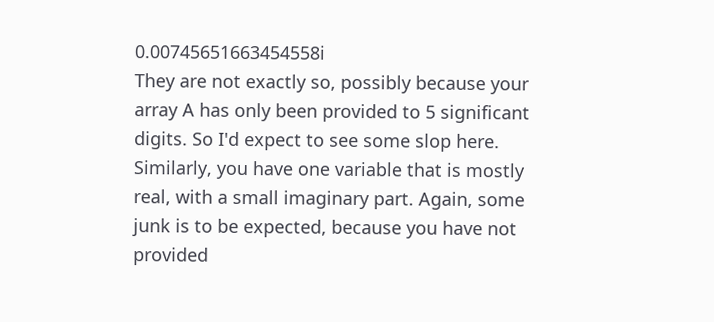0.00745651663454558i
They are not exactly so, possibly because your array A has only been provided to 5 significant digits. So I'd expect to see some slop here.
Similarly, you have one variable that is mostly real, with a small imaginary part. Again, some junk is to be expected, because you have not provided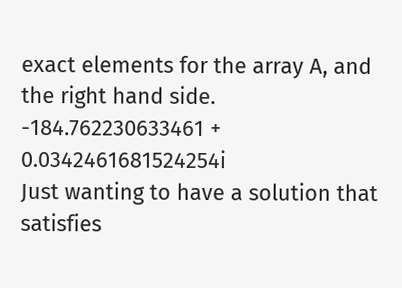exact elements for the array A, and the right hand side.
-184.762230633461 + 0.0342461681524254i
Just wanting to have a solution that satisfies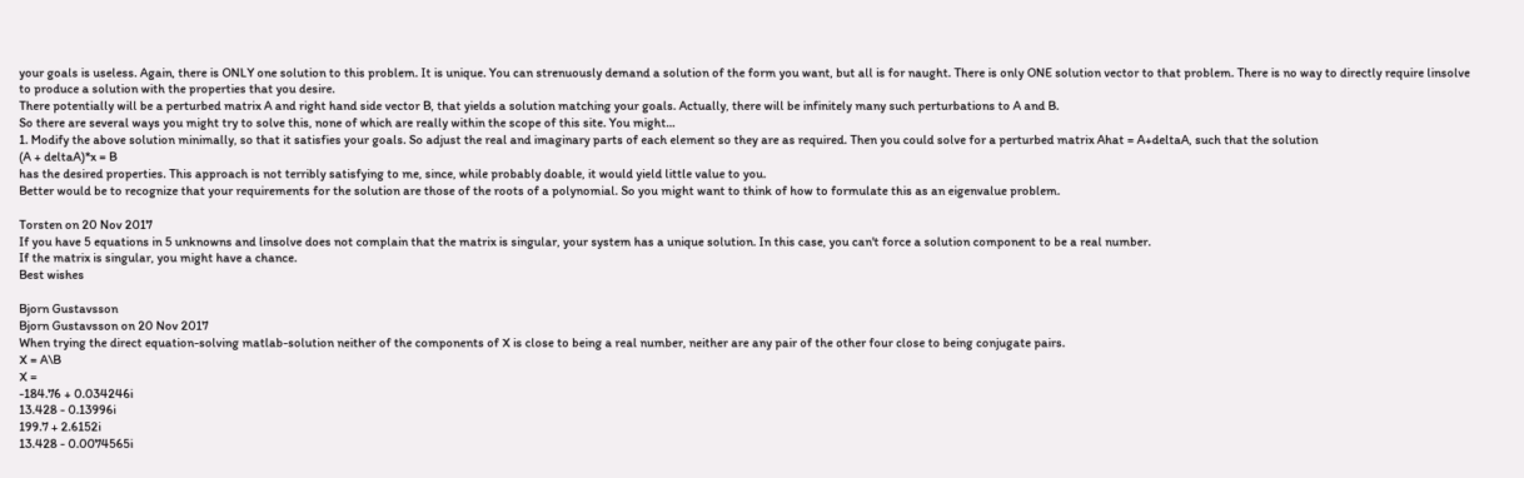your goals is useless. Again, there is ONLY one solution to this problem. It is unique. You can strenuously demand a solution of the form you want, but all is for naught. There is only ONE solution vector to that problem. There is no way to directly require linsolve to produce a solution with the properties that you desire.
There potentially will be a perturbed matrix A and right hand side vector B, that yields a solution matching your goals. Actually, there will be infinitely many such perturbations to A and B.
So there are several ways you might try to solve this, none of which are really within the scope of this site. You might...
1. Modify the above solution minimally, so that it satisfies your goals. So adjust the real and imaginary parts of each element so they are as required. Then you could solve for a perturbed matrix Ahat = A+deltaA, such that the solution
(A + deltaA)*x = B
has the desired properties. This approach is not terribly satisfying to me, since, while probably doable, it would yield little value to you.
Better would be to recognize that your requirements for the solution are those of the roots of a polynomial. So you might want to think of how to formulate this as an eigenvalue problem.

Torsten on 20 Nov 2017
If you have 5 equations in 5 unknowns and linsolve does not complain that the matrix is singular, your system has a unique solution. In this case, you can't force a solution component to be a real number.
If the matrix is singular, you might have a chance.
Best wishes

Bjorn Gustavsson
Bjorn Gustavsson on 20 Nov 2017
When trying the direct equation-solving matlab-solution neither of the components of X is close to being a real number, neither are any pair of the other four close to being conjugate pairs.
X = A\B
X =
-184.76 + 0.034246i
13.428 - 0.13996i
199.7 + 2.6152i
13.428 - 0.0074565i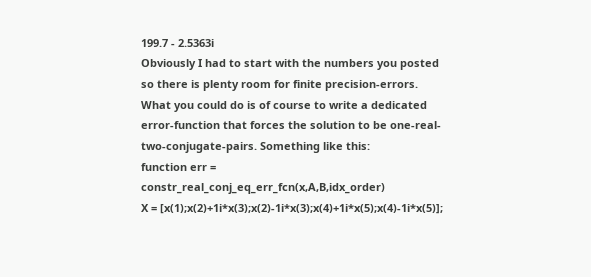199.7 - 2.5363i
Obviously I had to start with the numbers you posted so there is plenty room for finite precision-errors.
What you could do is of course to write a dedicated error-function that forces the solution to be one-real-two-conjugate-pairs. Something like this:
function err = constr_real_conj_eq_err_fcn(x,A,B,idx_order)
X = [x(1);x(2)+1i*x(3);x(2)-1i*x(3);x(4)+1i*x(5);x(4)-1i*x(5)];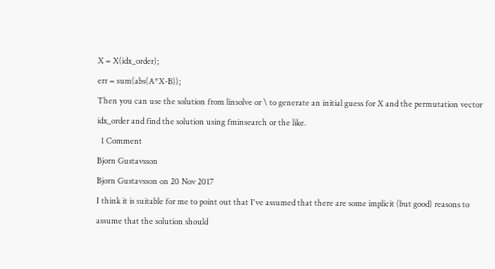X = X(idx_order);
err = sum(abs(A*X-B));
Then you can use the solution from linsolve or \ to generate an initial guess for X and the permutation vector idx_order and find the solution using fminsearch or the like.
  1 Comment
Bjorn Gustavsson
Bjorn Gustavsson on 20 Nov 2017
I think it is suitable for me to point out that I've assumed that there are some implicit (but good) reasons to assume that the solution should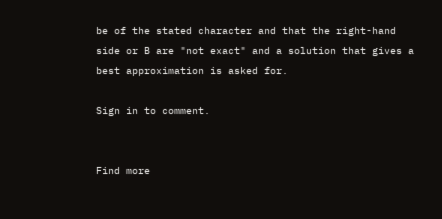be of the stated character and that the right-hand side or B are "not exact" and a solution that gives a best approximation is asked for.

Sign in to comment.


Find more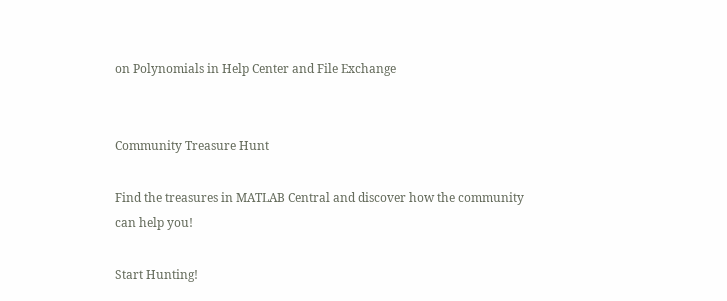on Polynomials in Help Center and File Exchange


Community Treasure Hunt

Find the treasures in MATLAB Central and discover how the community can help you!

Start Hunting!